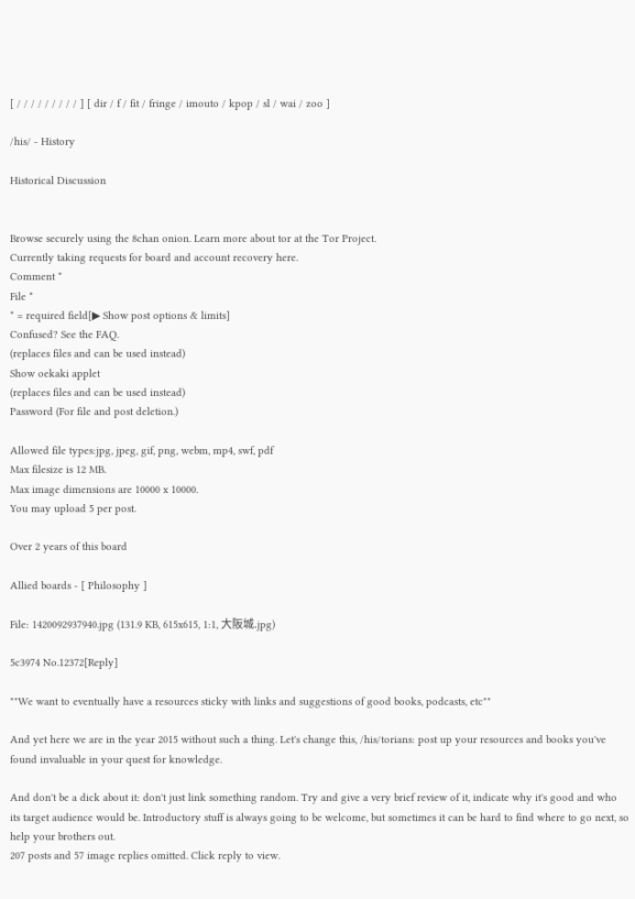[ / / / / / / / / / ] [ dir / f / fit / fringe / imouto / kpop / sl / wai / zoo ]

/his/ - History

Historical Discussion


Browse securely using the 8chan onion. Learn more about tor at the Tor Project.
Currently taking requests for board and account recovery here.
Comment *
File *
* = required field[▶ Show post options & limits]
Confused? See the FAQ.
(replaces files and can be used instead)
Show oekaki applet
(replaces files and can be used instead)
Password (For file and post deletion.)

Allowed file types:jpg, jpeg, gif, png, webm, mp4, swf, pdf
Max filesize is 12 MB.
Max image dimensions are 10000 x 10000.
You may upload 5 per post.

Over 2 years of this board

Allied boards - [ Philosophy ]

File: 1420092937940.jpg (131.9 KB, 615x615, 1:1, 大阪城.jpg)

5c3974 No.12372[Reply]

""We want to eventually have a resources sticky with links and suggestions of good books, podcasts, etc""

And yet here we are in the year 2015 without such a thing. Let's change this, /his/torians: post up your resources and books you've found invaluable in your quest for knowledge.

And don't be a dick about it: don't just link something random. Try and give a very brief review of it, indicate why it's good and who its target audience would be. Introductory stuff is always going to be welcome, but sometimes it can be hard to find where to go next, so help your brothers out.
207 posts and 57 image replies omitted. Click reply to view.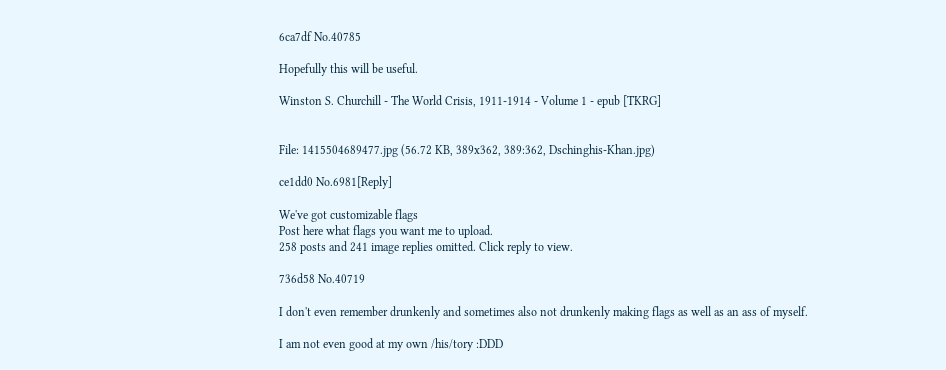6ca7df No.40785

Hopefully this will be useful.

Winston S. Churchill - The World Crisis, 1911-1914 - Volume 1 - epub [TKRG]


File: 1415504689477.jpg (56.72 KB, 389x362, 389:362, Dschinghis-Khan.jpg)

ce1dd0 No.6981[Reply]

We've got customizable flags
Post here what flags you want me to upload.
258 posts and 241 image replies omitted. Click reply to view.

736d58 No.40719

I don't even remember drunkenly and sometimes also not drunkenly making flags as well as an ass of myself.

I am not even good at my own /his/tory :DDD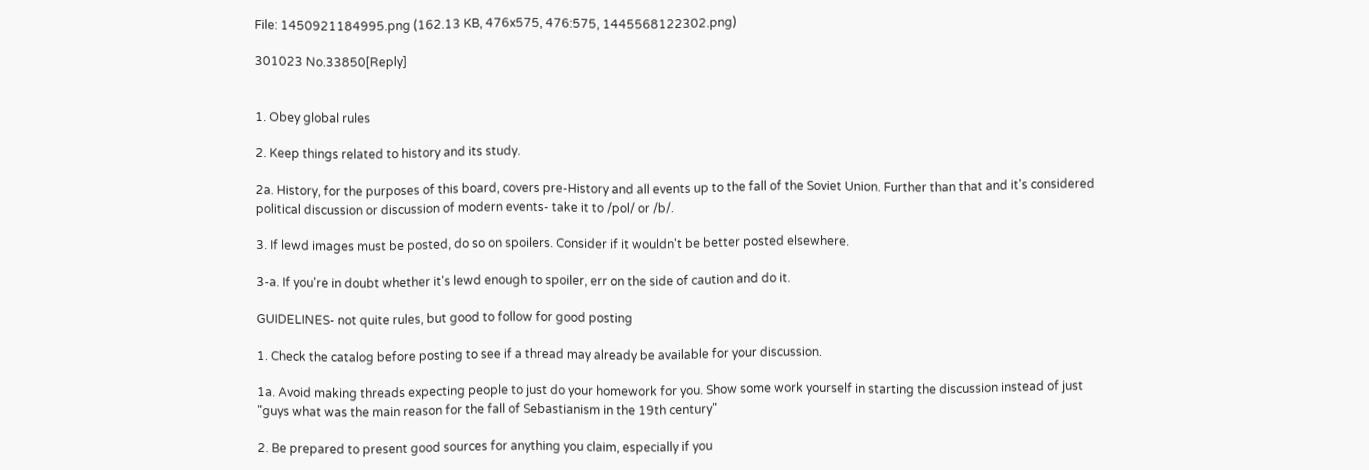File: 1450921184995.png (162.13 KB, 476x575, 476:575, 1445568122302.png)

301023 No.33850[Reply]


1. Obey global rules

2. Keep things related to history and its study.

2a. History, for the purposes of this board, covers pre-History and all events up to the fall of the Soviet Union. Further than that and it's considered political discussion or discussion of modern events- take it to /pol/ or /b/.

3. If lewd images must be posted, do so on spoilers. Consider if it wouldn't be better posted elsewhere.

3-a. If you're in doubt whether it's lewd enough to spoiler, err on the side of caution and do it.

GUIDELINES- not quite rules, but good to follow for good posting

1. Check the catalog before posting to see if a thread may already be available for your discussion.

1a. Avoid making threads expecting people to just do your homework for you. Show some work yourself in starting the discussion instead of just "guys what was the main reason for the fall of Sebastianism in the 19th century"

2. Be prepared to present good sources for anything you claim, especially if you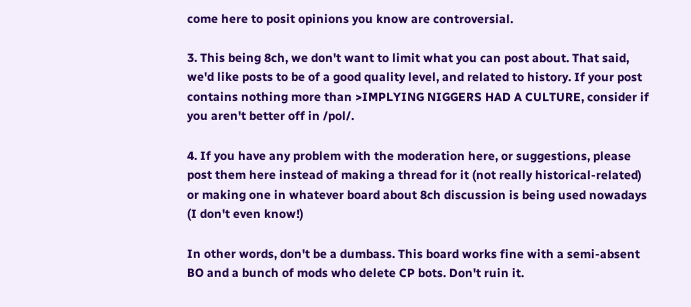come here to posit opinions you know are controversial.

3. This being 8ch, we don't want to limit what you can post about. That said, we'd like posts to be of a good quality level, and related to history. If your post contains nothing more than >IMPLYING NIGGERS HAD A CULTURE, consider if you aren't better off in /pol/.

4. If you have any problem with the moderation here, or suggestions, please post them here instead of making a thread for it (not really historical-related) or making one in whatever board about 8ch discussion is being used nowadays (I don't even know!)

In other words, don't be a dumbass. This board works fine with a semi-absent BO and a bunch of mods who delete CP bots. Don't ruin it.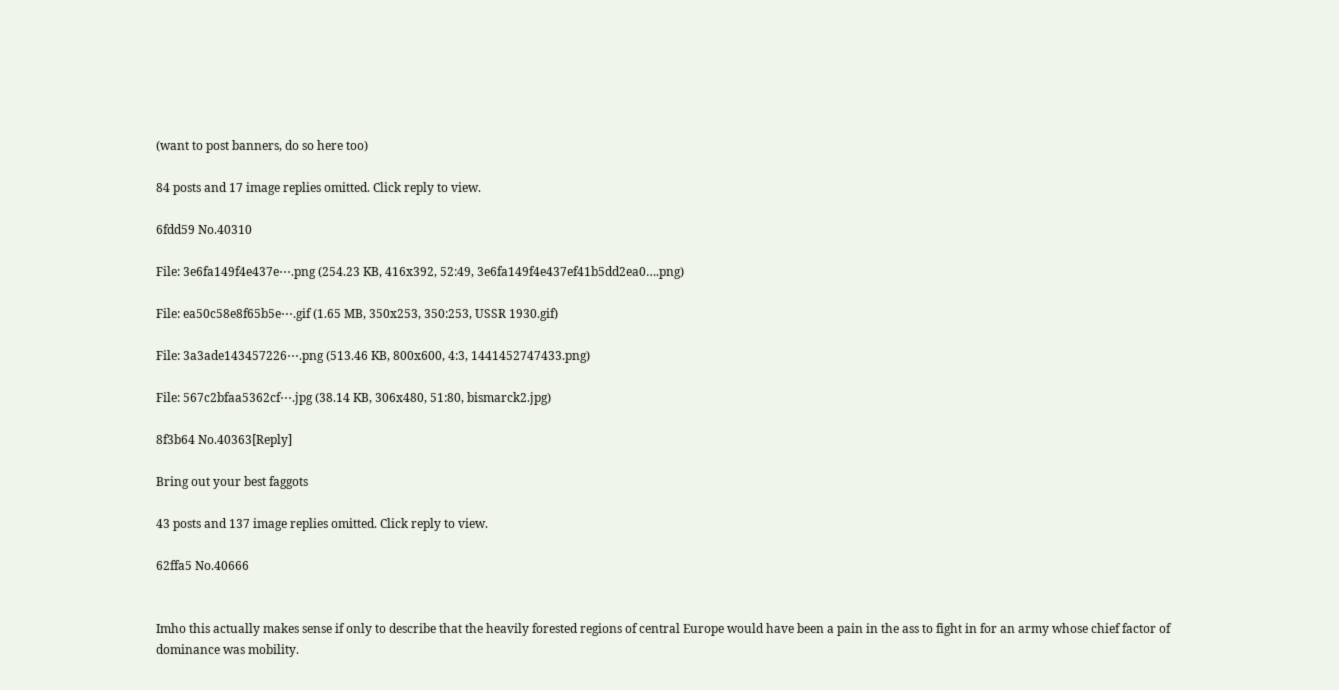(want to post banners, do so here too)

84 posts and 17 image replies omitted. Click reply to view.

6fdd59 No.40310

File: 3e6fa149f4e437e⋯.png (254.23 KB, 416x392, 52:49, 3e6fa149f4e437ef41b5dd2ea0….png)

File: ea50c58e8f65b5e⋯.gif (1.65 MB, 350x253, 350:253, USSR 1930.gif)

File: 3a3ade143457226⋯.png (513.46 KB, 800x600, 4:3, 1441452747433.png)

File: 567c2bfaa5362cf⋯.jpg (38.14 KB, 306x480, 51:80, bismarck2.jpg)

8f3b64 No.40363[Reply]

Bring out your best faggots

43 posts and 137 image replies omitted. Click reply to view.

62ffa5 No.40666


Imho this actually makes sense if only to describe that the heavily forested regions of central Europe would have been a pain in the ass to fight in for an army whose chief factor of dominance was mobility.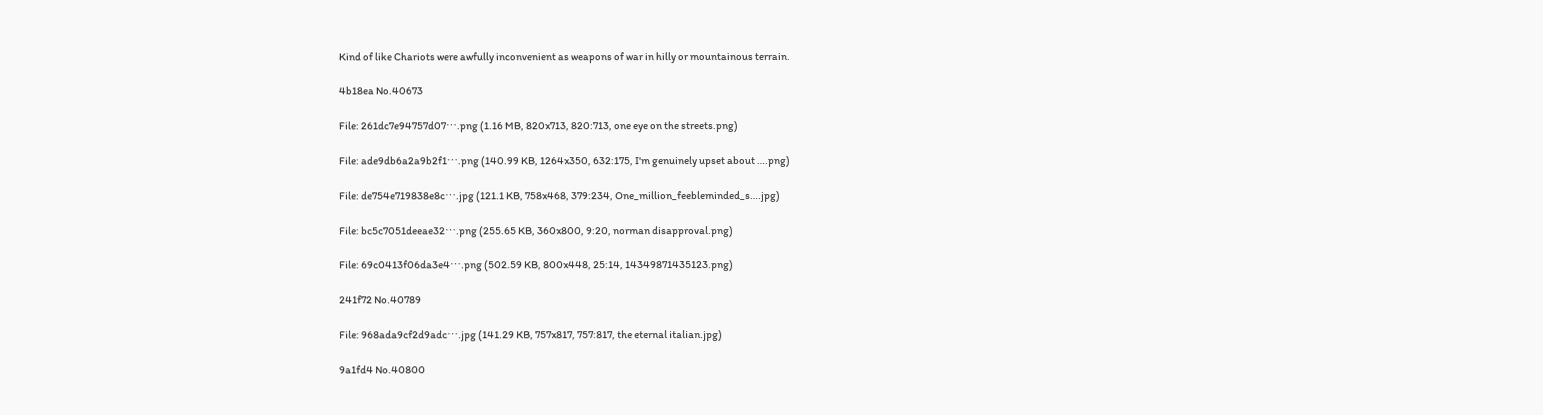Kind of like Chariots were awfully inconvenient as weapons of war in hilly or mountainous terrain.

4b18ea No.40673

File: 261dc7e94757d07⋯.png (1.16 MB, 820x713, 820:713, one eye on the streets.png)

File: ade9db6a2a9b2f1⋯.png (140.99 KB, 1264x350, 632:175, I'm genuinely upset about ….png)

File: de754e719838e8c⋯.jpg (121.1 KB, 758x468, 379:234, One_million_feebleminded_s….jpg)

File: bc5c7051deeae32⋯.png (255.65 KB, 360x800, 9:20, norman disapproval.png)

File: 69c0413f06da3e4⋯.png (502.59 KB, 800x448, 25:14, 14349871435123.png)

241f72 No.40789

File: 968ada9cf2d9adc⋯.jpg (141.29 KB, 757x817, 757:817, the eternal italian.jpg)

9a1fd4 No.40800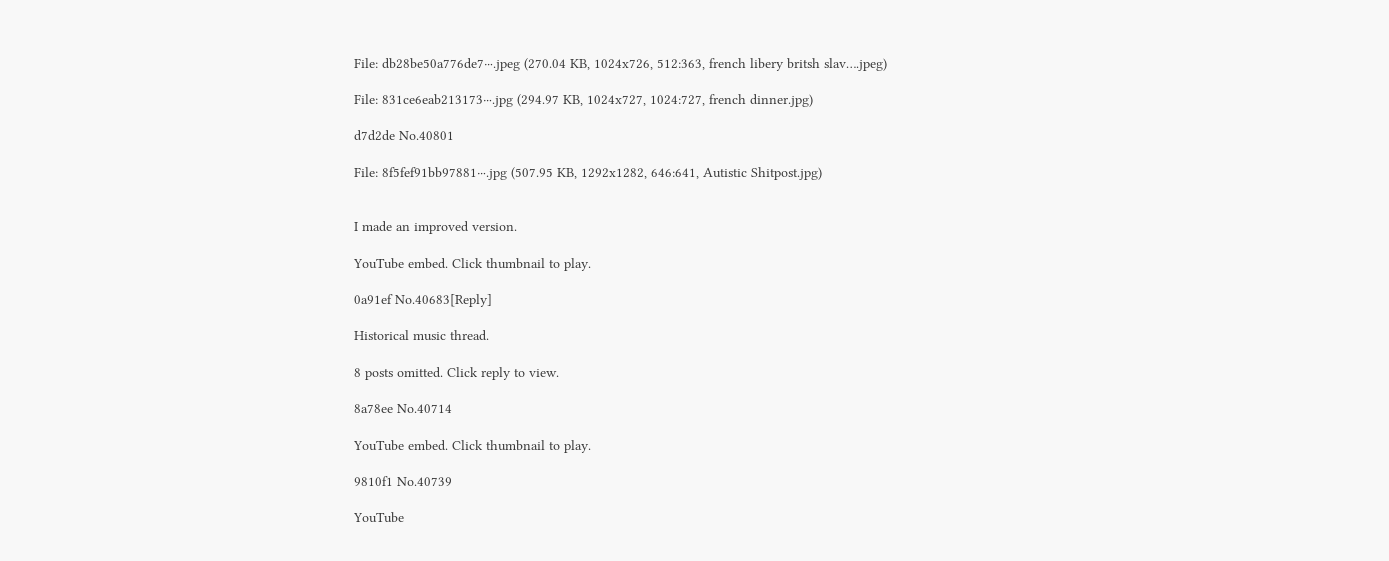File: db28be50a776de7⋯.jpeg (270.04 KB, 1024x726, 512:363, french libery britsh slav….jpeg)

File: 831ce6eab213173⋯.jpg (294.97 KB, 1024x727, 1024:727, french dinner.jpg)

d7d2de No.40801

File: 8f5fef91bb97881⋯.jpg (507.95 KB, 1292x1282, 646:641, Autistic Shitpost.jpg)


I made an improved version.

YouTube embed. Click thumbnail to play.

0a91ef No.40683[Reply]

Historical music thread.

8 posts omitted. Click reply to view.

8a78ee No.40714

YouTube embed. Click thumbnail to play.

9810f1 No.40739

YouTube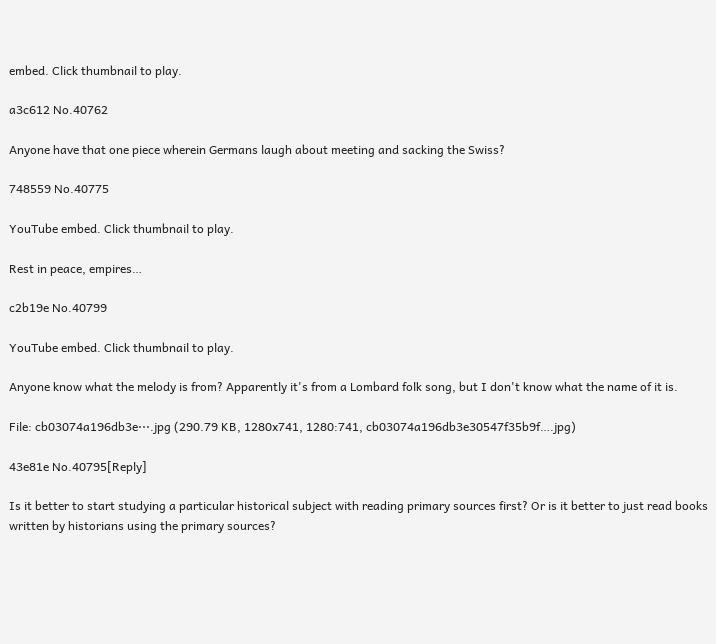embed. Click thumbnail to play.

a3c612 No.40762

Anyone have that one piece wherein Germans laugh about meeting and sacking the Swiss?

748559 No.40775

YouTube embed. Click thumbnail to play.

Rest in peace, empires…

c2b19e No.40799

YouTube embed. Click thumbnail to play.

Anyone know what the melody is from? Apparently it's from a Lombard folk song, but I don't know what the name of it is.

File: cb03074a196db3e⋯.jpg (290.79 KB, 1280x741, 1280:741, cb03074a196db3e30547f35b9f….jpg)

43e81e No.40795[Reply]

Is it better to start studying a particular historical subject with reading primary sources first? Or is it better to just read books written by historians using the primary sources?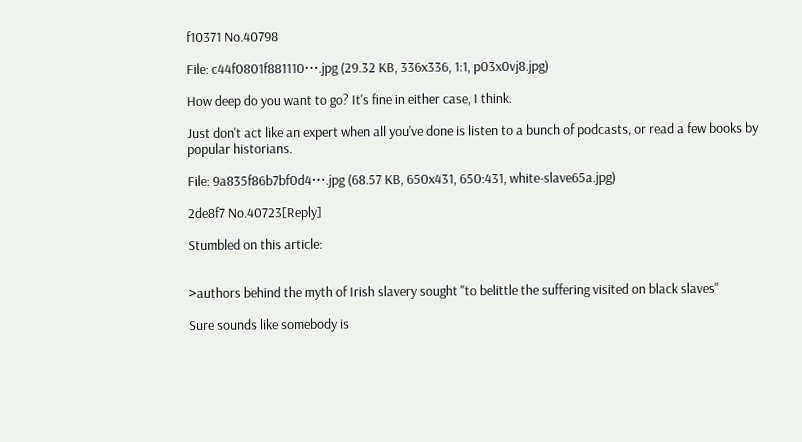f10371 No.40798

File: c44f0801f881110⋯.jpg (29.32 KB, 336x336, 1:1, p03x0vj8.jpg)

How deep do you want to go? It's fine in either case, I think.

Just don't act like an expert when all you've done is listen to a bunch of podcasts, or read a few books by popular historians.

File: 9a835f86b7bf0d4⋯.jpg (68.57 KB, 650x431, 650:431, white-slave65a.jpg)

2de8f7 No.40723[Reply]

Stumbled on this article:


>authors behind the myth of Irish slavery sought "to belittle the suffering visited on black slaves"

Sure sounds like somebody is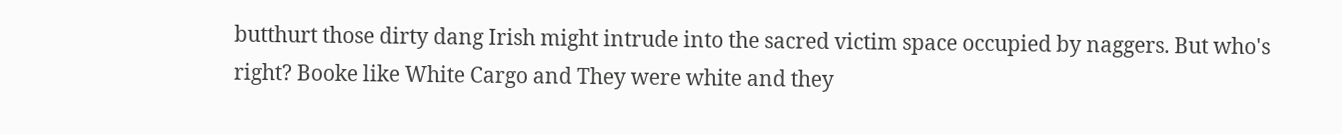butthurt those dirty dang Irish might intrude into the sacred victim space occupied by naggers. But who's right? Booke like White Cargo and They were white and they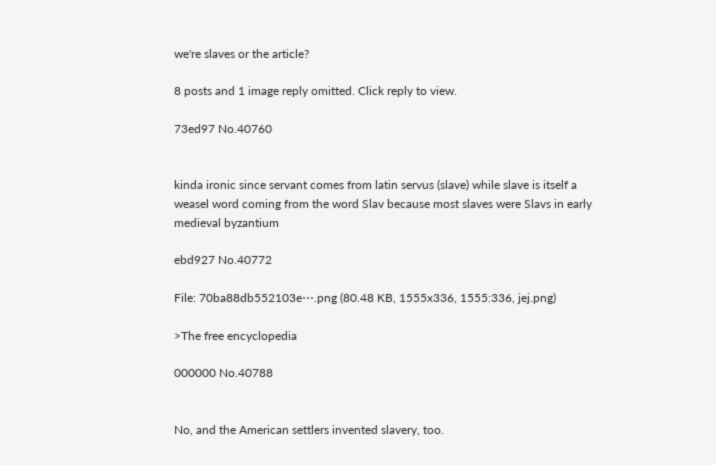we're slaves or the article?

8 posts and 1 image reply omitted. Click reply to view.

73ed97 No.40760


kinda ironic since servant comes from latin servus (slave) while slave is itself a weasel word coming from the word Slav because most slaves were Slavs in early medieval byzantium

ebd927 No.40772

File: 70ba88db552103e⋯.png (80.48 KB, 1555x336, 1555:336, jej.png)

>The free encyclopedia

000000 No.40788


No, and the American settlers invented slavery, too.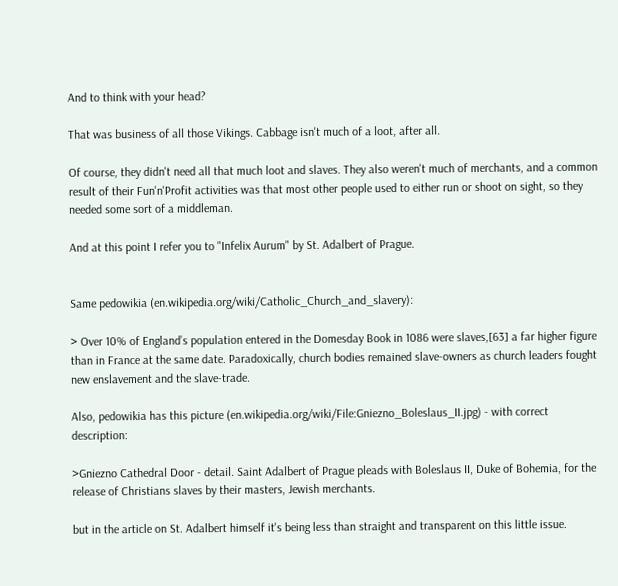And to think with your head?

That was business of all those Vikings. Cabbage isn't much of a loot, after all.

Of course, they didn't need all that much loot and slaves. They also weren't much of merchants, and a common result of their Fun'n'Profit activities was that most other people used to either run or shoot on sight, so they needed some sort of a middleman.

And at this point I refer you to "Infelix Aurum" by St. Adalbert of Prague.


Same pedowikia (en.wikipedia.org/wiki/Catholic_Church_and_slavery):

> Over 10% of England’s population entered in the Domesday Book in 1086 were slaves,[63] a far higher figure than in France at the same date. Paradoxically, church bodies remained slave-owners as church leaders fought new enslavement and the slave-trade.

Also, pedowikia has this picture (en.wikipedia.org/wiki/File:Gniezno_Boleslaus_II.jpg) - with correct description:

>Gniezno Cathedral Door - detail. Saint Adalbert of Prague pleads with Boleslaus II, Duke of Bohemia, for the release of Christians slaves by their masters, Jewish merchants.

but in the article on St. Adalbert himself it's being less than straight and transparent on this little issue.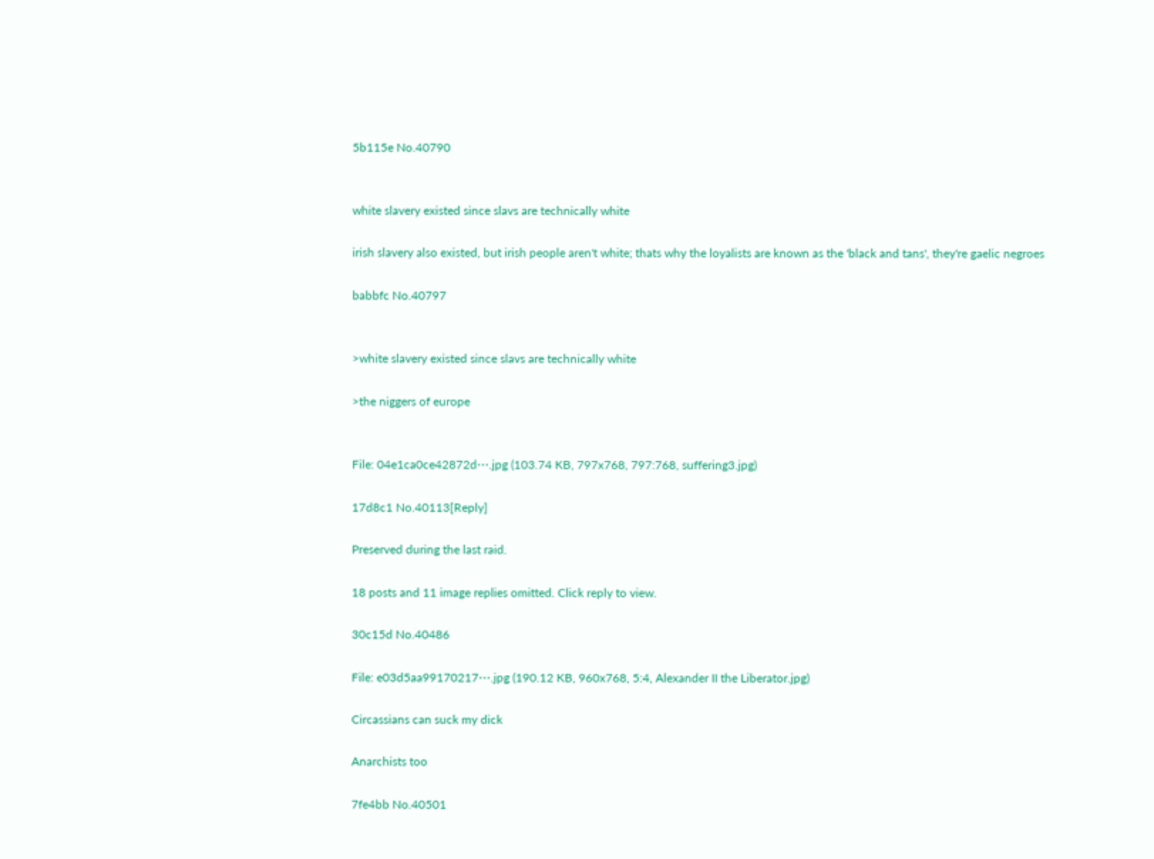5b115e No.40790


white slavery existed since slavs are technically white

irish slavery also existed, but irish people aren't white; thats why the loyalists are known as the 'black and tans', they're gaelic negroes

babbfc No.40797


>white slavery existed since slavs are technically white

>the niggers of europe


File: 04e1ca0ce42872d⋯.jpg (103.74 KB, 797x768, 797:768, suffering3.jpg)

17d8c1 No.40113[Reply]

Preserved during the last raid.

18 posts and 11 image replies omitted. Click reply to view.

30c15d No.40486

File: e03d5aa99170217⋯.jpg (190.12 KB, 960x768, 5:4, Alexander II the Liberator.jpg)

Circassians can suck my dick

Anarchists too

7fe4bb No.40501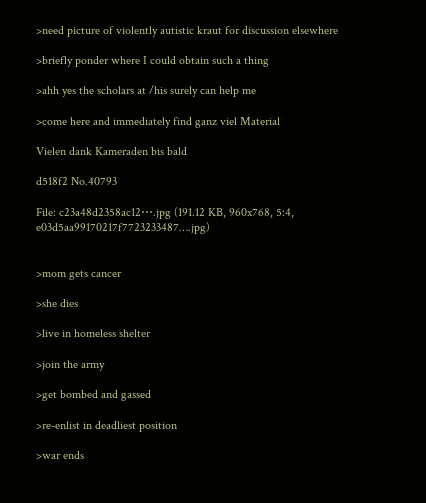>need picture of violently autistic kraut for discussion elsewhere

>briefly ponder where I could obtain such a thing

>ahh yes the scholars at /his surely can help me

>come here and immediately find ganz viel Material

Vielen dank Kameraden bis bald

d518f2 No.40793

File: c23a48d2358ac12⋯.jpg (191.12 KB, 960x768, 5:4, e03d5aa99170217f7723233487….jpg)


>mom gets cancer

>she dies

>live in homeless shelter

>join the army

>get bombed and gassed

>re-enlist in deadliest position

>war ends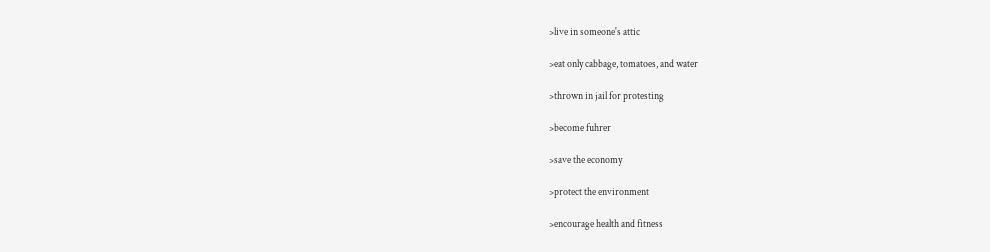>live in someone's attic

>eat only cabbage, tomatoes, and water

>thrown in jail for protesting

>become fuhrer

>save the economy

>protect the environment

>encourage health and fitness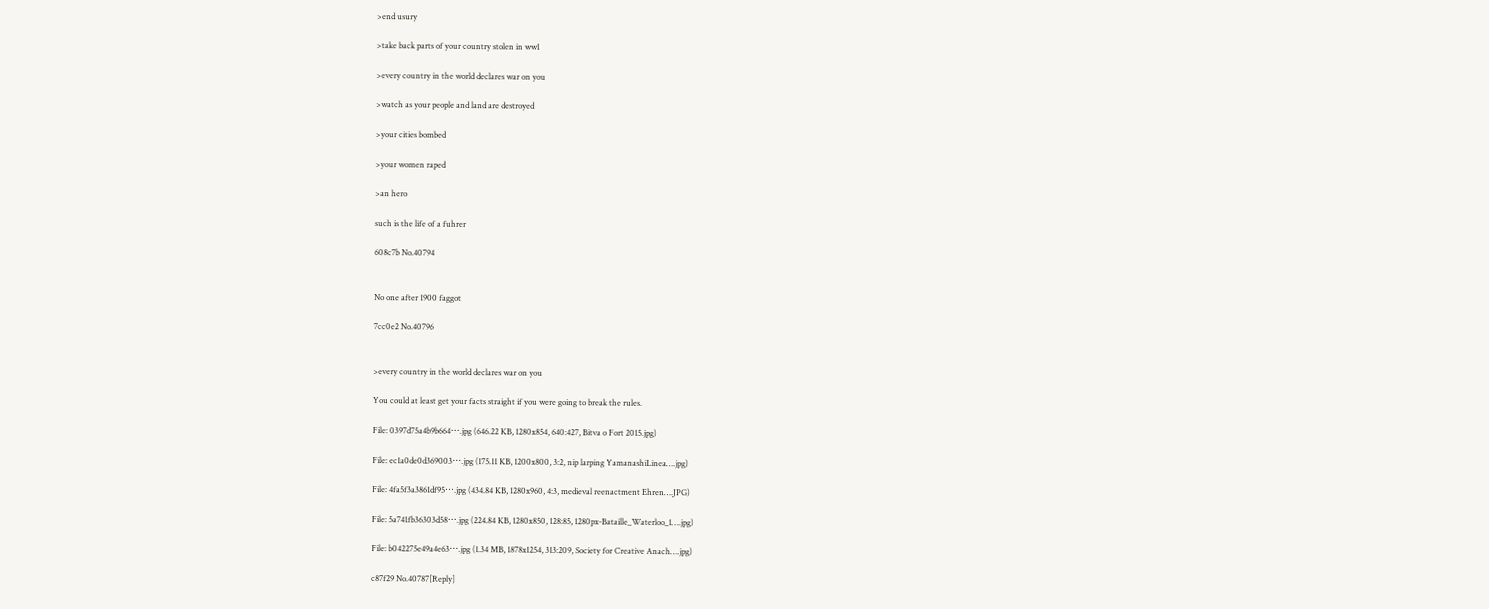>end usury

>take back parts of your country stolen in ww1

>every country in the world declares war on you

>watch as your people and land are destroyed

>your cities bombed

>your women raped

>an hero

such is the life of a fuhrer

608c7b No.40794


No one after 1900 faggot

7cc0e2 No.40796


>every country in the world declares war on you

You could at least get your facts straight if you were going to break the rules.

File: 0397d75a4b9b664⋯.jpg (646.22 KB, 1280x854, 640:427, Bitva o Fort 2015.jpg)

File: ec1a0de0d369003⋯.jpg (175.11 KB, 1200x800, 3:2, nip larping YamanashiLinea….jpg)

File: 4fa5f3a3861df95⋯.jpg (434.84 KB, 1280x960, 4:3, medieval reenactment Ehren….JPG)

File: 5a741fb36303d58⋯.jpg (224.84 KB, 1280x850, 128:85, 1280px-Bataille_Waterloo_1….jpg)

File: b042275e49a4e63⋯.jpg (1.34 MB, 1878x1254, 313:209, Society for Creative Anach….jpg)

c87f29 No.40787[Reply]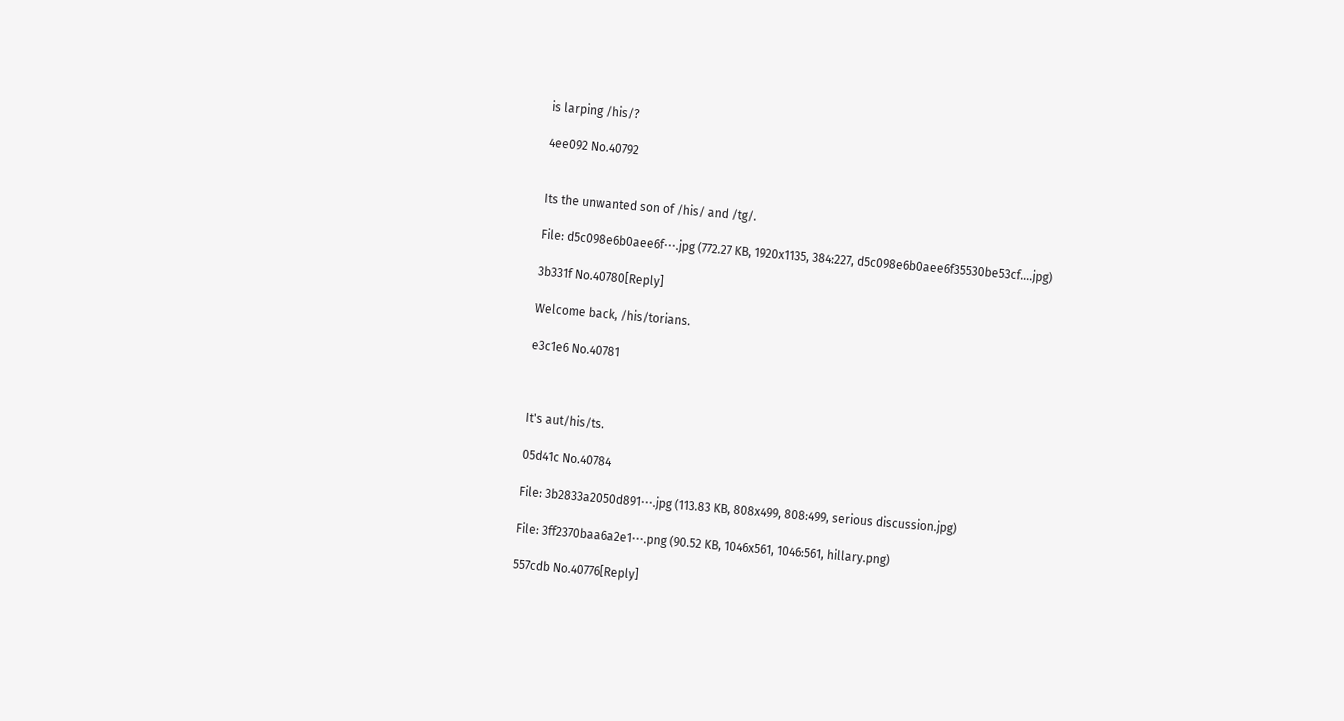is larping /his/?

4ee092 No.40792


Its the unwanted son of /his/ and /tg/.

File: d5c098e6b0aee6f⋯.jpg (772.27 KB, 1920x1135, 384:227, d5c098e6b0aee6f35530be53cf….jpg)

3b331f No.40780[Reply]

Welcome back, /his/torians.

e3c1e6 No.40781



It's aut/his/ts.

05d41c No.40784

File: 3b2833a2050d891⋯.jpg (113.83 KB, 808x499, 808:499, serious discussion.jpg)

File: 3ff2370baa6a2e1⋯.png (90.52 KB, 1046x561, 1046:561, hillary.png)

557cdb No.40776[Reply]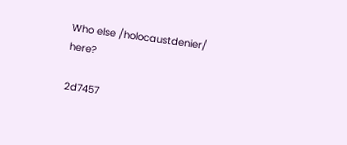Who else /holocaustdenier/ here?

2d7457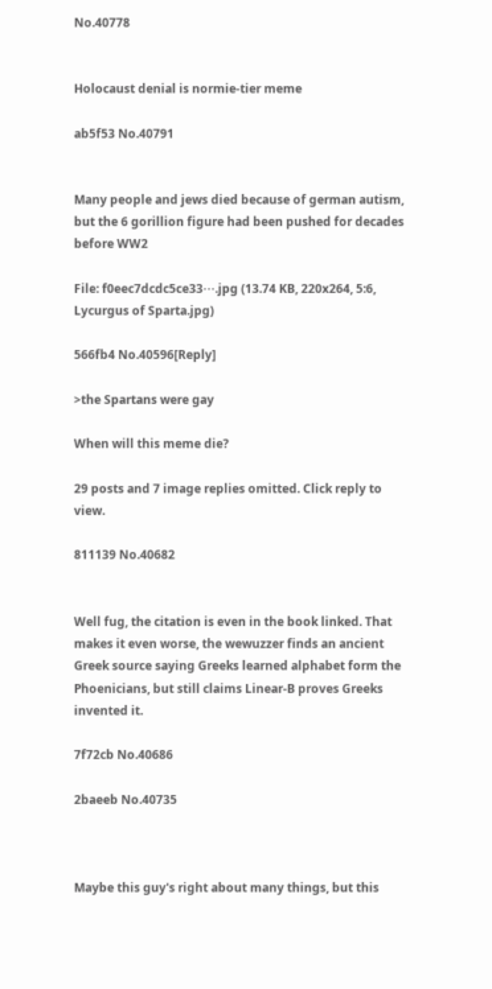No.40778


Holocaust denial is normie-tier meme

ab5f53 No.40791


Many people and jews died because of german autism, but the 6 gorillion figure had been pushed for decades before WW2

File: f0eec7dcdc5ce33⋯.jpg (13.74 KB, 220x264, 5:6, Lycurgus of Sparta.jpg)

566fb4 No.40596[Reply]

>the Spartans were gay

When will this meme die?

29 posts and 7 image replies omitted. Click reply to view.

811139 No.40682


Well fug, the citation is even in the book linked. That makes it even worse, the wewuzzer finds an ancient Greek source saying Greeks learned alphabet form the Phoenicians, but still claims Linear-B proves Greeks invented it.

7f72cb No.40686

2baeeb No.40735



Maybe this guy's right about many things, but this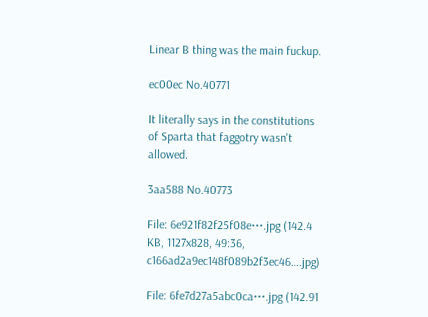Linear B thing was the main fuckup.

ec00ec No.40771

It literally says in the constitutions of Sparta that faggotry wasn't allowed.

3aa588 No.40773

File: 6e921f82f25f08e⋯.jpg (142.4 KB, 1127x828, 49:36, c166ad2a9ec148f089b2f3ec46….jpg)

File: 6fe7d27a5abc0ca⋯.jpg (142.91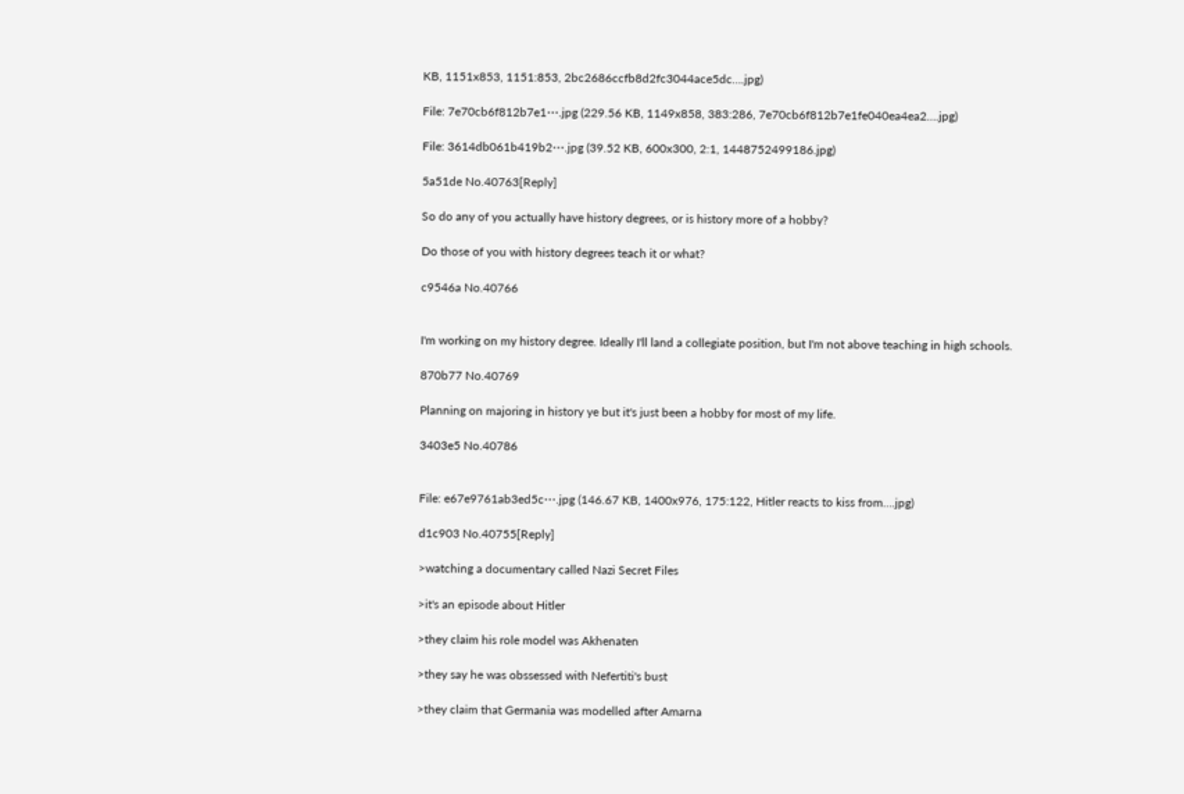KB, 1151x853, 1151:853, 2bc2686ccfb8d2fc3044ace5dc….jpg)

File: 7e70cb6f812b7e1⋯.jpg (229.56 KB, 1149x858, 383:286, 7e70cb6f812b7e1fe040ea4ea2….jpg)

File: 3614db061b419b2⋯.jpg (39.52 KB, 600x300, 2:1, 1448752499186.jpg)

5a51de No.40763[Reply]

So do any of you actually have history degrees, or is history more of a hobby?

Do those of you with history degrees teach it or what?

c9546a No.40766


I'm working on my history degree. Ideally I'll land a collegiate position, but I'm not above teaching in high schools.

870b77 No.40769

Planning on majoring in history ye but it's just been a hobby for most of my life.

3403e5 No.40786


File: e67e9761ab3ed5c⋯.jpg (146.67 KB, 1400x976, 175:122, Hitler reacts to kiss from….jpg)

d1c903 No.40755[Reply]

>watching a documentary called Nazi Secret Files

>it's an episode about Hitler

>they claim his role model was Akhenaten

>they say he was obssessed with Nefertiti's bust

>they claim that Germania was modelled after Amarna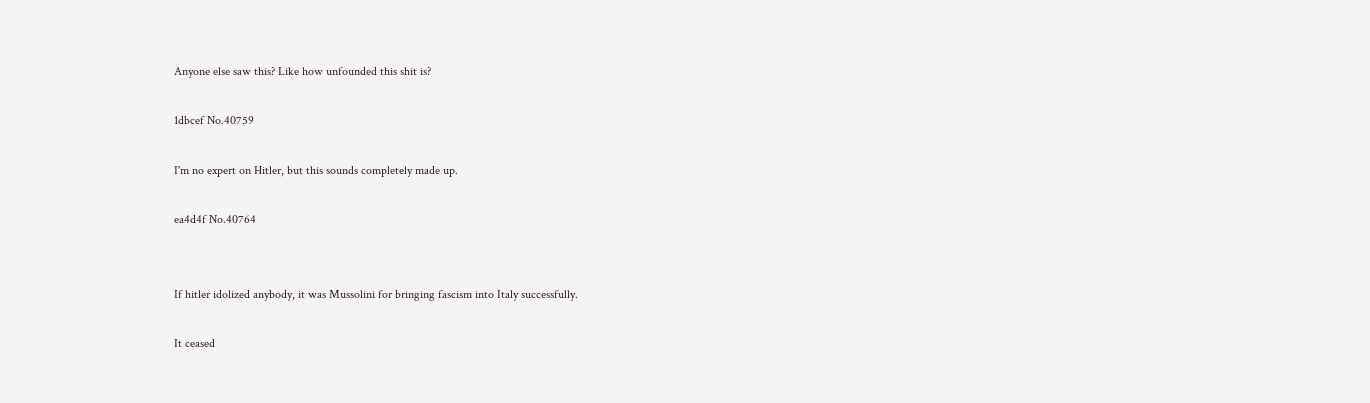Anyone else saw this? Like how unfounded this shit is?

1dbcef No.40759

I'm no expert on Hitler, but this sounds completely made up.

ea4d4f No.40764


If hitler idolized anybody, it was Mussolini for bringing fascism into Italy successfully.

It ceased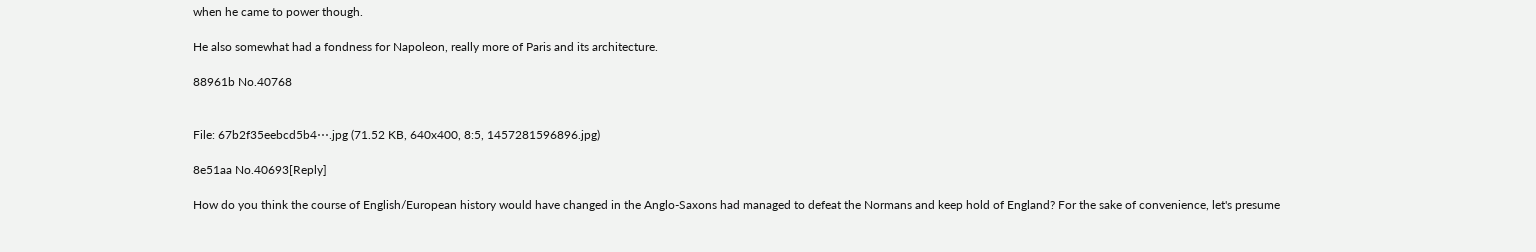when he came to power though.

He also somewhat had a fondness for Napoleon, really more of Paris and its architecture.

88961b No.40768


File: 67b2f35eebcd5b4⋯.jpg (71.52 KB, 640x400, 8:5, 1457281596896.jpg)

8e51aa No.40693[Reply]

How do you think the course of English/European history would have changed in the Anglo-Saxons had managed to defeat the Normans and keep hold of England? For the sake of convenience, let's presume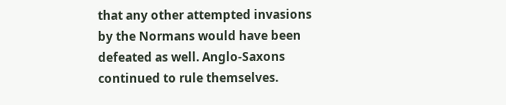that any other attempted invasions by the Normans would have been defeated as well. Anglo-Saxons continued to rule themselves.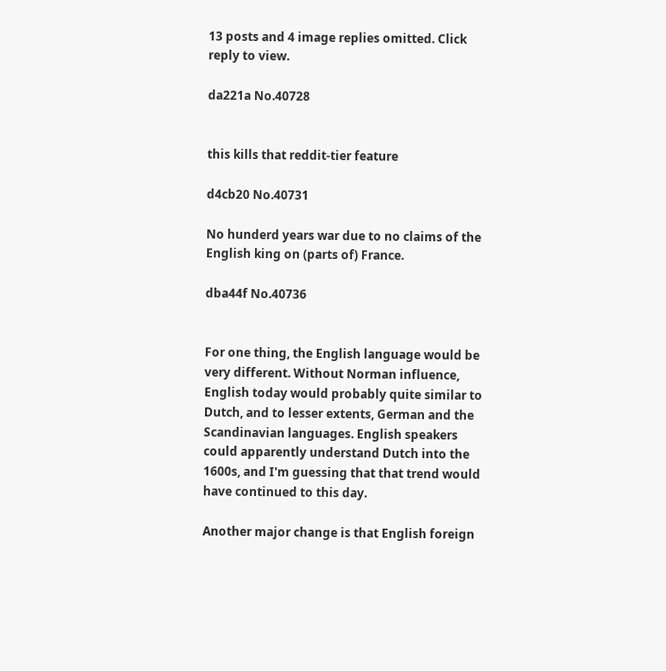13 posts and 4 image replies omitted. Click reply to view.

da221a No.40728


this kills that reddit-tier feature

d4cb20 No.40731

No hunderd years war due to no claims of the English king on (parts of) France.

dba44f No.40736


For one thing, the English language would be very different. Without Norman influence, English today would probably quite similar to Dutch, and to lesser extents, German and the Scandinavian languages. English speakers could apparently understand Dutch into the 1600s, and I'm guessing that that trend would have continued to this day.

Another major change is that English foreign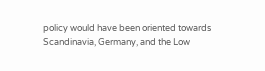policy would have been oriented towards Scandinavia, Germany, and the Low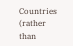Countries (rather than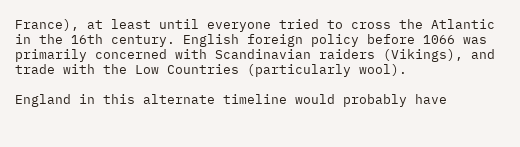France), at least until everyone tried to cross the Atlantic in the 16th century. English foreign policy before 1066 was primarily concerned with Scandinavian raiders (Vikings), and trade with the Low Countries (particularly wool).

England in this alternate timeline would probably have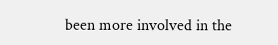been more involved in the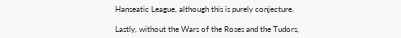Hanseatic League, although this is purely conjecture.

Lastly, without the Wars of the Roses and the Tudors,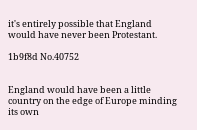it's entirely possible that England would have never been Protestant.

1b9f8d No.40752


England would have been a little country on the edge of Europe minding its own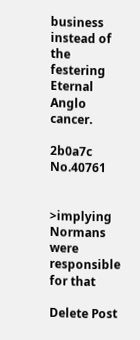business instead of the festering Eternal Anglo cancer.

2b0a7c No.40761


>implying Normans were responsible for that

Delete Post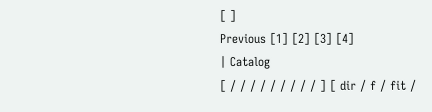[ ]
Previous [1] [2] [3] [4]
| Catalog
[ / / / / / / / / / ] [ dir / f / fit /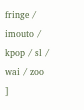fringe / imouto / kpop / sl / wai / zoo ]